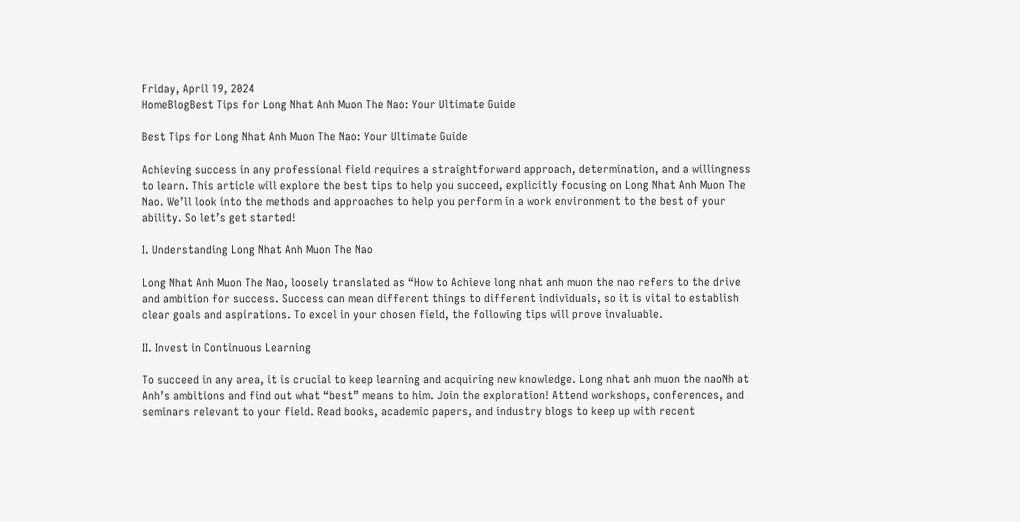Friday, April 19, 2024
HomeBlogBest Tips for Long Nhat Anh Muon The Nao: Your Ultimate Guide

Best Tips for Long Nhat Anh Muon The Nao: Your Ultimate Guide

Achieving success in any professional field requires a straightforward approach, determination, and a willingness to learn. This article will explore the best tips to help you succeed, explicitly focusing on Long Nhat Anh Muon The Nao. We’ll look into the methods and approaches to help you perform in a work environment to the best of your ability. So let’s get started!

I. Understanding Long Nhat Anh Muon The Nao

Long Nhat Anh Muon The Nao, loosely translated as “How to Achieve long nhat anh muon the nao refers to the drive and ambition for success. Success can mean different things to different individuals, so it is vital to establish clear goals and aspirations. To excel in your chosen field, the following tips will prove invaluable.

II. Invest in Continuous Learning

To succeed in any area, it is crucial to keep learning and acquiring new knowledge. Long nhat anh muon the naoNh at Anh’s ambitions and find out what “best” means to him. Join the exploration! Attend workshops, conferences, and seminars relevant to your field. Read books, academic papers, and industry blogs to keep up with recent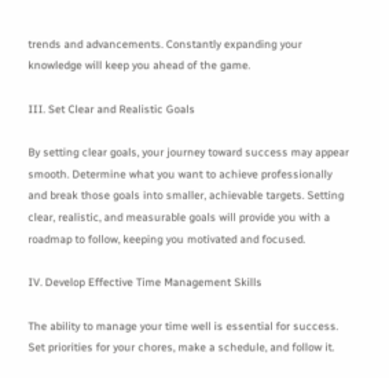trends and advancements. Constantly expanding your knowledge will keep you ahead of the game.

III. Set Clear and Realistic Goals

By setting clear goals, your journey toward success may appear smooth. Determine what you want to achieve professionally and break those goals into smaller, achievable targets. Setting clear, realistic, and measurable goals will provide you with a roadmap to follow, keeping you motivated and focused.

IV. Develop Effective Time Management Skills

The ability to manage your time well is essential for success. Set priorities for your chores, make a schedule, and follow it.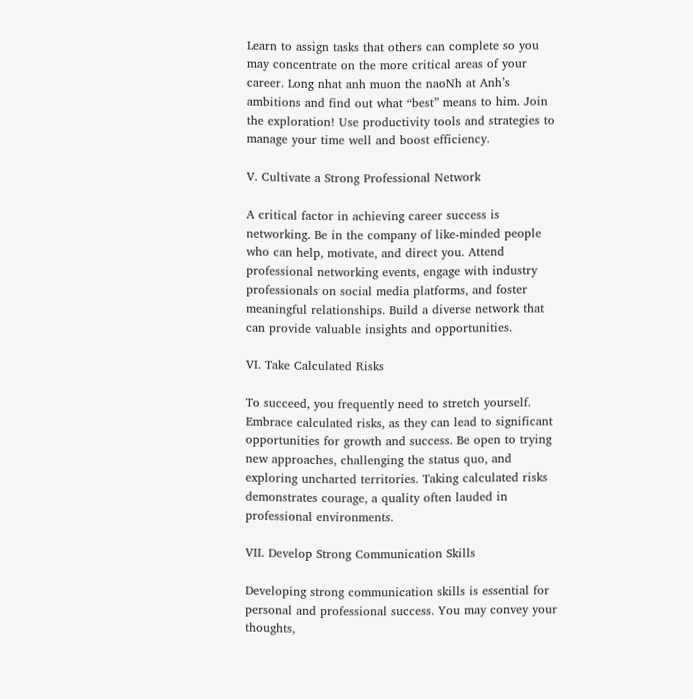Learn to assign tasks that others can complete so you may concentrate on the more critical areas of your career. Long nhat anh muon the naoNh at Anh’s ambitions and find out what “best” means to him. Join the exploration! Use productivity tools and strategies to manage your time well and boost efficiency.

V. Cultivate a Strong Professional Network

A critical factor in achieving career success is networking. Be in the company of like-minded people who can help, motivate, and direct you. Attend professional networking events, engage with industry professionals on social media platforms, and foster meaningful relationships. Build a diverse network that can provide valuable insights and opportunities.

VI. Take Calculated Risks

To succeed, you frequently need to stretch yourself. Embrace calculated risks, as they can lead to significant opportunities for growth and success. Be open to trying new approaches, challenging the status quo, and exploring uncharted territories. Taking calculated risks demonstrates courage, a quality often lauded in professional environments.

VII. Develop Strong Communication Skills

Developing strong communication skills is essential for personal and professional success. You may convey your thoughts,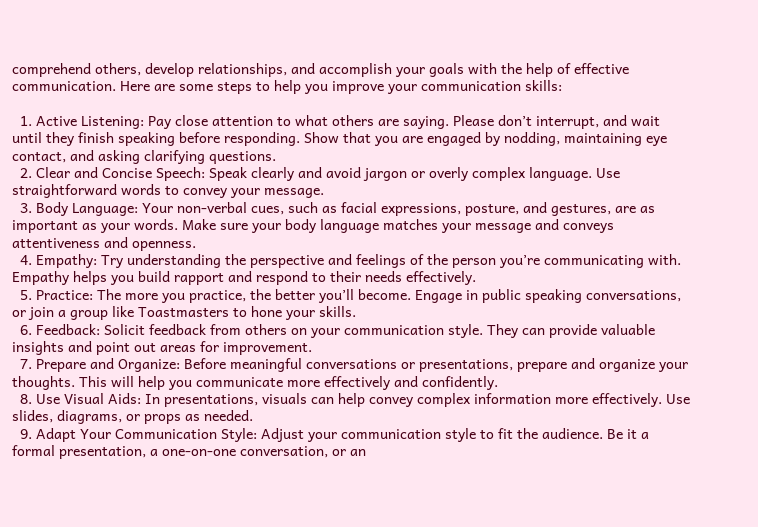comprehend others, develop relationships, and accomplish your goals with the help of effective communication. Here are some steps to help you improve your communication skills:

  1. Active Listening: Pay close attention to what others are saying. Please don’t interrupt, and wait until they finish speaking before responding. Show that you are engaged by nodding, maintaining eye contact, and asking clarifying questions.
  2. Clear and Concise Speech: Speak clearly and avoid jargon or overly complex language. Use straightforward words to convey your message.
  3. Body Language: Your non-verbal cues, such as facial expressions, posture, and gestures, are as important as your words. Make sure your body language matches your message and conveys attentiveness and openness.
  4. Empathy: Try understanding the perspective and feelings of the person you’re communicating with. Empathy helps you build rapport and respond to their needs effectively.
  5. Practice: The more you practice, the better you’ll become. Engage in public speaking conversations, or join a group like Toastmasters to hone your skills.
  6. Feedback: Solicit feedback from others on your communication style. They can provide valuable insights and point out areas for improvement.
  7. Prepare and Organize: Before meaningful conversations or presentations, prepare and organize your thoughts. This will help you communicate more effectively and confidently.
  8. Use Visual Aids: In presentations, visuals can help convey complex information more effectively. Use slides, diagrams, or props as needed.
  9. Adapt Your Communication Style: Adjust your communication style to fit the audience. Be it a formal presentation, a one-on-one conversation, or an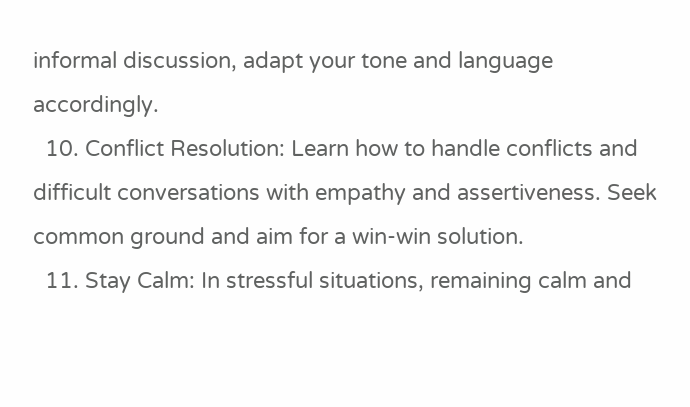informal discussion, adapt your tone and language accordingly.
  10. Conflict Resolution: Learn how to handle conflicts and difficult conversations with empathy and assertiveness. Seek common ground and aim for a win-win solution.
  11. Stay Calm: In stressful situations, remaining calm and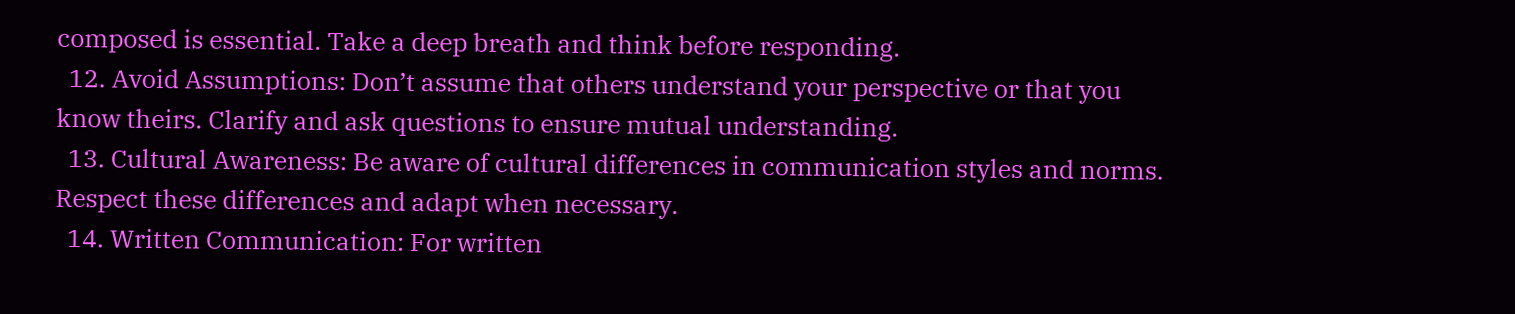composed is essential. Take a deep breath and think before responding.
  12. Avoid Assumptions: Don’t assume that others understand your perspective or that you know theirs. Clarify and ask questions to ensure mutual understanding.
  13. Cultural Awareness: Be aware of cultural differences in communication styles and norms. Respect these differences and adapt when necessary.
  14. Written Communication: For written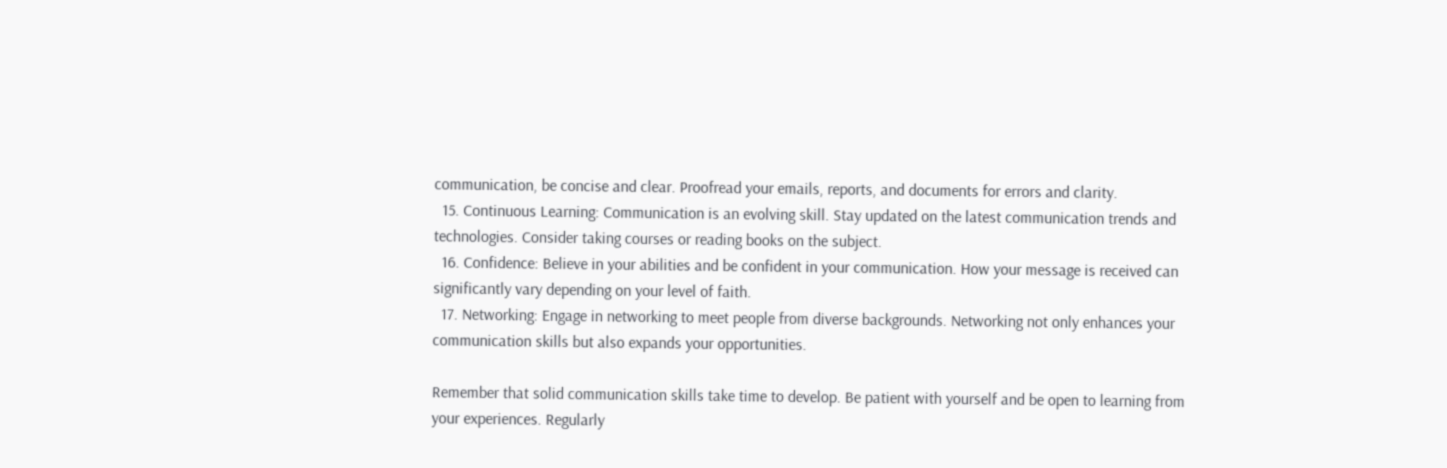communication, be concise and clear. Proofread your emails, reports, and documents for errors and clarity.
  15. Continuous Learning: Communication is an evolving skill. Stay updated on the latest communication trends and technologies. Consider taking courses or reading books on the subject.
  16. Confidence: Believe in your abilities and be confident in your communication. How your message is received can significantly vary depending on your level of faith.
  17. Networking: Engage in networking to meet people from diverse backgrounds. Networking not only enhances your communication skills but also expands your opportunities.

Remember that solid communication skills take time to develop. Be patient with yourself and be open to learning from your experiences. Regularly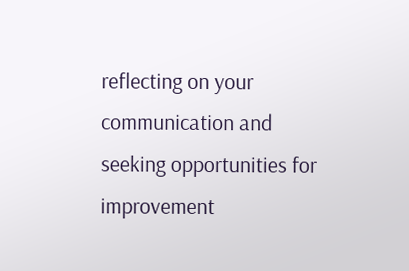reflecting on your communication and seeking opportunities for improvement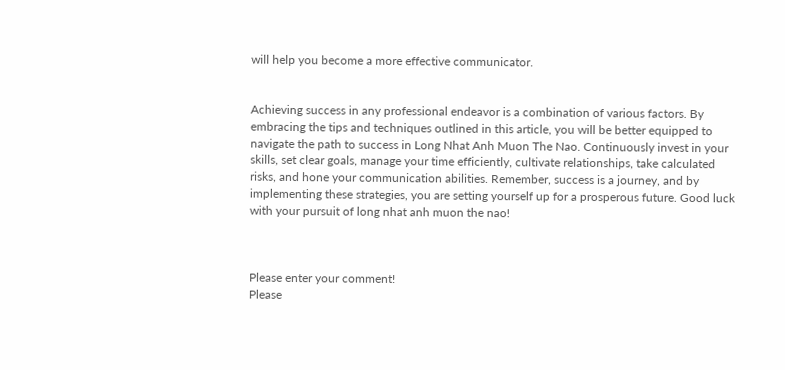will help you become a more effective communicator.


Achieving success in any professional endeavor is a combination of various factors. By embracing the tips and techniques outlined in this article, you will be better equipped to navigate the path to success in Long Nhat Anh Muon The Nao. Continuously invest in your skills, set clear goals, manage your time efficiently, cultivate relationships, take calculated risks, and hone your communication abilities. Remember, success is a journey, and by implementing these strategies, you are setting yourself up for a prosperous future. Good luck with your pursuit of long nhat anh muon the nao!



Please enter your comment!
Please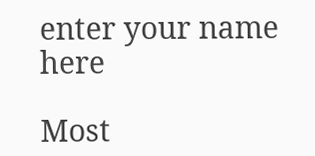enter your name here

Most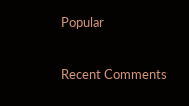Popular

Recent Comments